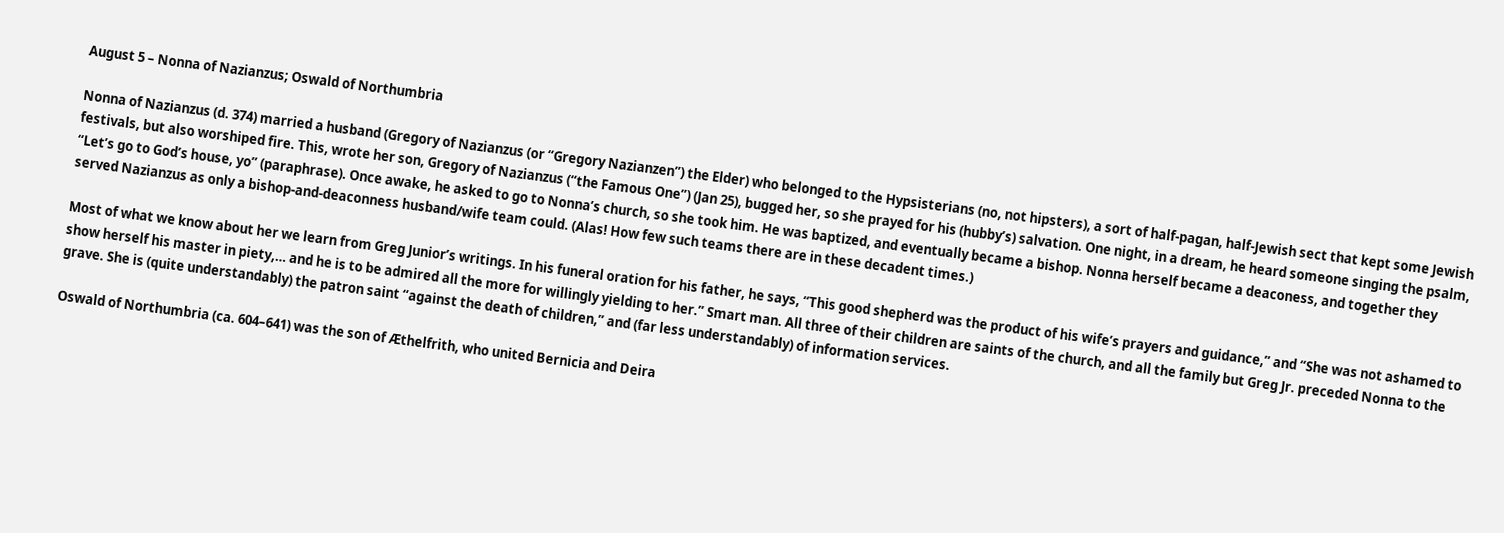August 5 – Nonna of Nazianzus; Oswald of Northumbria

Nonna of Nazianzus (d. 374) married a husband (Gregory of Nazianzus (or “Gregory Nazianzen”) the Elder) who belonged to the Hypsisterians (no, not hipsters), a sort of half-pagan, half-Jewish sect that kept some Jewish festivals, but also worshiped fire. This, wrote her son, Gregory of Nazianzus (“the Famous One”) (Jan 25), bugged her, so she prayed for his (hubby’s) salvation. One night, in a dream, he heard someone singing the psalm, “Let’s go to God’s house, yo” (paraphrase). Once awake, he asked to go to Nonna’s church, so she took him. He was baptized, and eventually became a bishop. Nonna herself became a deaconess, and together they served Nazianzus as only a bishop-and-deaconness husband/wife team could. (Alas! How few such teams there are in these decadent times.)

Most of what we know about her we learn from Greg Junior’s writings. In his funeral oration for his father, he says, “This good shepherd was the product of his wife’s prayers and guidance,” and “She was not ashamed to show herself his master in piety,… and he is to be admired all the more for willingly yielding to her.” Smart man. All three of their children are saints of the church, and all the family but Greg Jr. preceded Nonna to the grave. She is (quite understandably) the patron saint “against the death of children,” and (far less understandably) of information services.

Oswald of Northumbria (ca. 604–641) was the son of Æthelfrith, who united Bernicia and Deira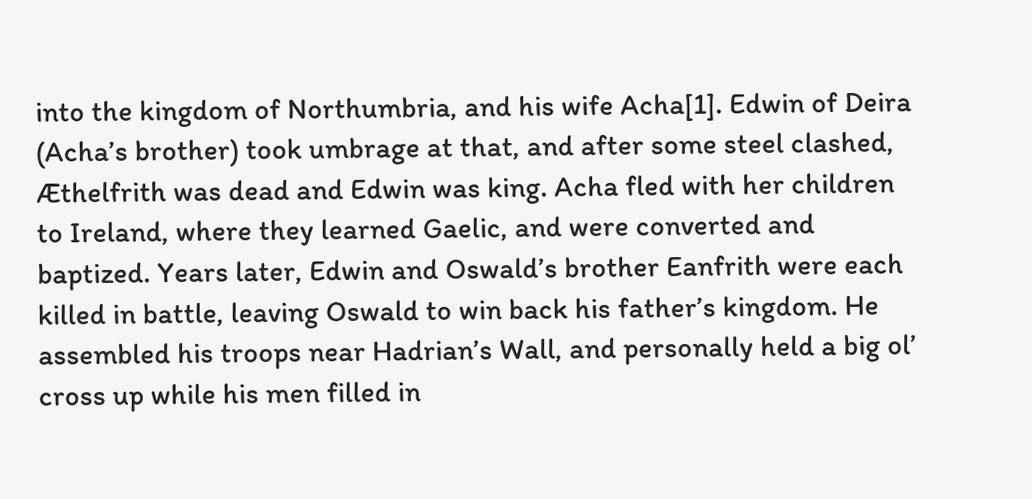into the kingdom of Northumbria, and his wife Acha[1]. Edwin of Deira (Acha’s brother) took umbrage at that, and after some steel clashed, Æthelfrith was dead and Edwin was king. Acha fled with her children to Ireland, where they learned Gaelic, and were converted and baptized. Years later, Edwin and Oswald’s brother Eanfrith were each killed in battle, leaving Oswald to win back his father’s kingdom. He assembled his troops near Hadrian’s Wall, and personally held a big ol’ cross up while his men filled in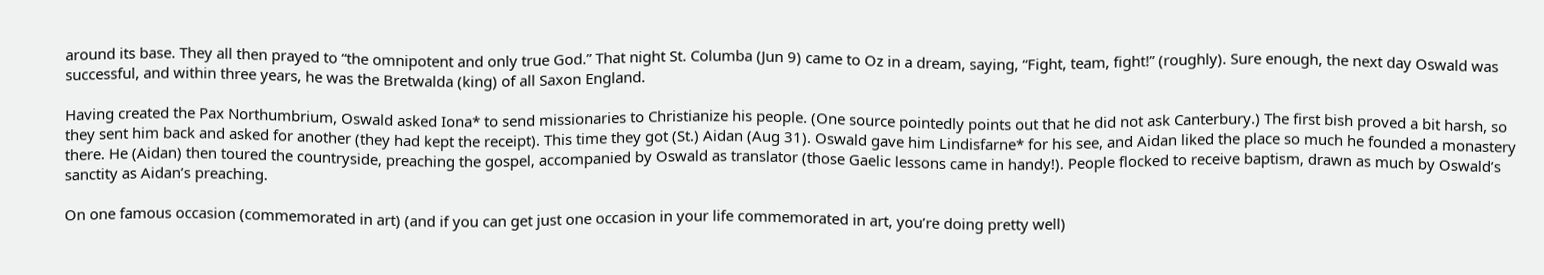around its base. They all then prayed to “the omnipotent and only true God.” That night St. Columba (Jun 9) came to Oz in a dream, saying, “Fight, team, fight!” (roughly). Sure enough, the next day Oswald was successful, and within three years, he was the Bretwalda (king) of all Saxon England.

Having created the Pax Northumbrium, Oswald asked Iona* to send missionaries to Christianize his people. (One source pointedly points out that he did not ask Canterbury.) The first bish proved a bit harsh, so they sent him back and asked for another (they had kept the receipt). This time they got (St.) Aidan (Aug 31). Oswald gave him Lindisfarne* for his see, and Aidan liked the place so much he founded a monastery there. He (Aidan) then toured the countryside, preaching the gospel, accompanied by Oswald as translator (those Gaelic lessons came in handy!). People flocked to receive baptism, drawn as much by Oswald’s sanctity as Aidan’s preaching.

On one famous occasion (commemorated in art) (and if you can get just one occasion in your life commemorated in art, you’re doing pretty well)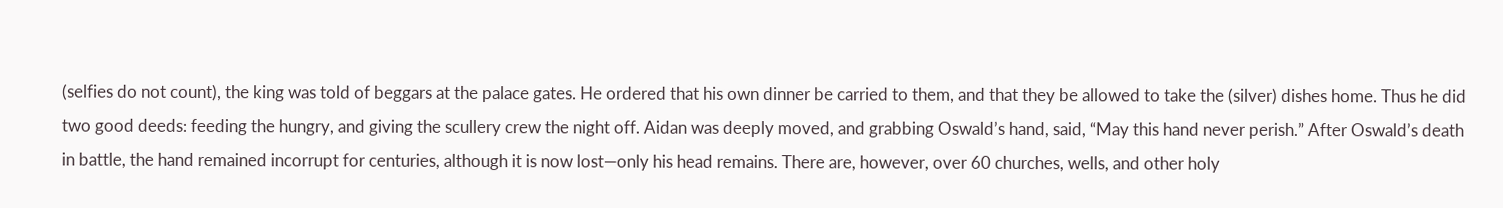(selfies do not count), the king was told of beggars at the palace gates. He ordered that his own dinner be carried to them, and that they be allowed to take the (silver) dishes home. Thus he did two good deeds: feeding the hungry, and giving the scullery crew the night off. Aidan was deeply moved, and grabbing Oswald’s hand, said, “May this hand never perish.” After Oswald’s death in battle, the hand remained incorrupt for centuries, although it is now lost—only his head remains. There are, however, over 60 churches, wells, and other holy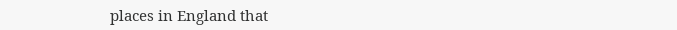places in England that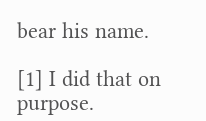bear his name.

[1] I did that on purpose.